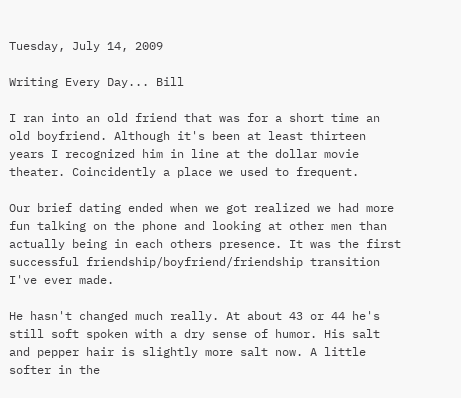Tuesday, July 14, 2009

Writing Every Day... Bill

I ran into an old friend that was for a short time an old boyfriend. Although it's been at least thirteen years I recognized him in line at the dollar movie theater. Coincidently a place we used to frequent.

Our brief dating ended when we got realized we had more fun talking on the phone and looking at other men than actually being in each others presence. It was the first successful friendship/boyfriend/friendship transition I've ever made.

He hasn't changed much really. At about 43 or 44 he's still soft spoken with a dry sense of humor. His salt and pepper hair is slightly more salt now. A little softer in the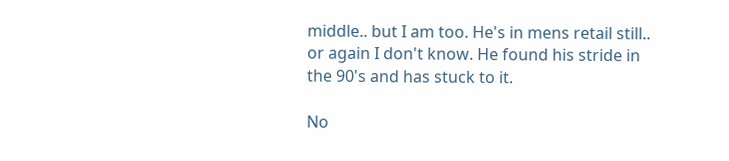middle.. but I am too. He's in mens retail still.. or again I don't know. He found his stride in the 90's and has stuck to it.

No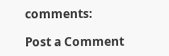comments:

Post a Comment